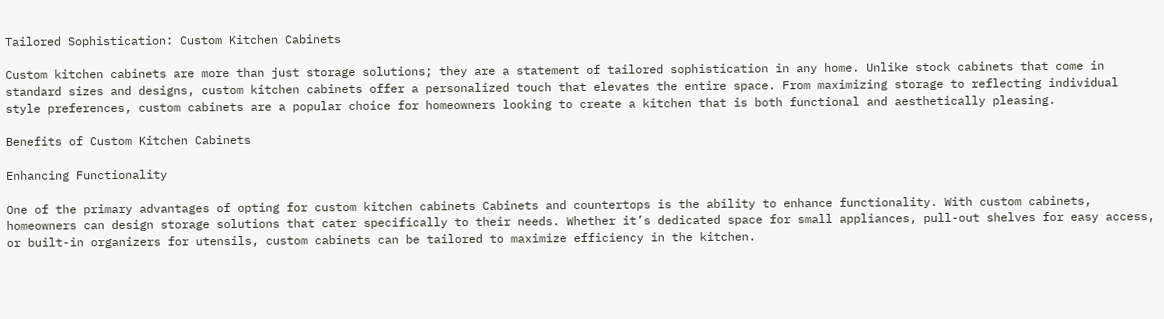Tailored Sophistication: Custom Kitchen Cabinets

Custom kitchen cabinets are more than just storage solutions; they are a statement of tailored sophistication in any home. Unlike stock cabinets that come in standard sizes and designs, custom kitchen cabinets offer a personalized touch that elevates the entire space. From maximizing storage to reflecting individual style preferences, custom cabinets are a popular choice for homeowners looking to create a kitchen that is both functional and aesthetically pleasing.

Benefits of Custom Kitchen Cabinets

Enhancing Functionality

One of the primary advantages of opting for custom kitchen cabinets Cabinets and countertops is the ability to enhance functionality. With custom cabinets, homeowners can design storage solutions that cater specifically to their needs. Whether it’s dedicated space for small appliances, pull-out shelves for easy access, or built-in organizers for utensils, custom cabinets can be tailored to maximize efficiency in the kitchen.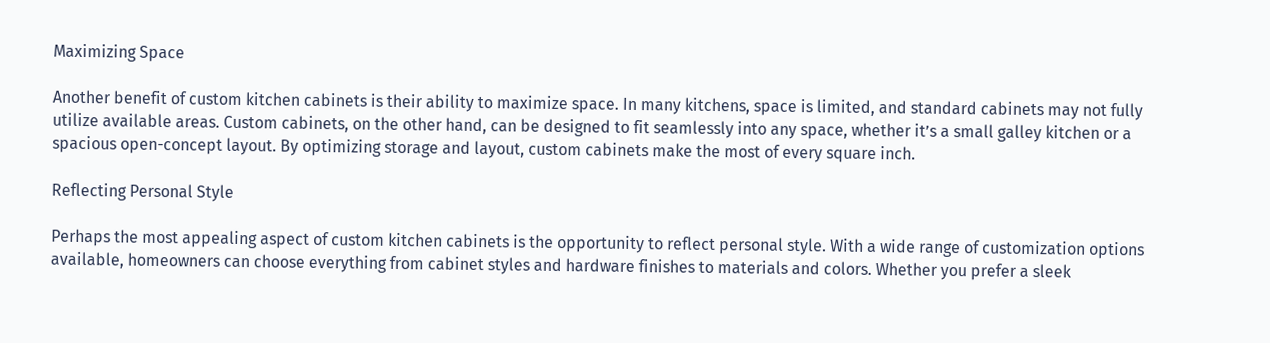Maximizing Space

Another benefit of custom kitchen cabinets is their ability to maximize space. In many kitchens, space is limited, and standard cabinets may not fully utilize available areas. Custom cabinets, on the other hand, can be designed to fit seamlessly into any space, whether it’s a small galley kitchen or a spacious open-concept layout. By optimizing storage and layout, custom cabinets make the most of every square inch.

Reflecting Personal Style

Perhaps the most appealing aspect of custom kitchen cabinets is the opportunity to reflect personal style. With a wide range of customization options available, homeowners can choose everything from cabinet styles and hardware finishes to materials and colors. Whether you prefer a sleek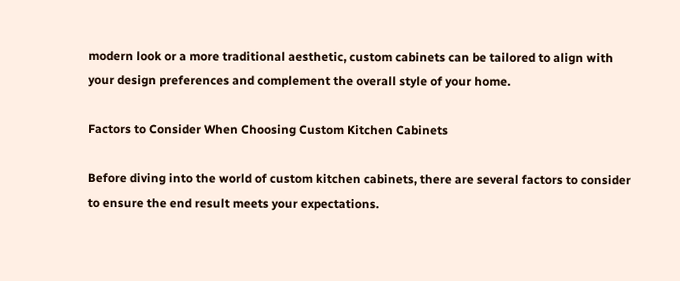modern look or a more traditional aesthetic, custom cabinets can be tailored to align with your design preferences and complement the overall style of your home.

Factors to Consider When Choosing Custom Kitchen Cabinets

Before diving into the world of custom kitchen cabinets, there are several factors to consider to ensure the end result meets your expectations.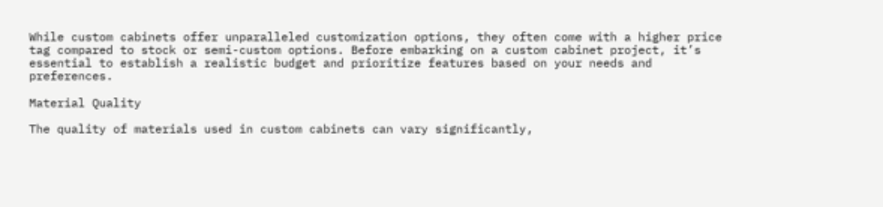While custom cabinets offer unparalleled customization options, they often come with a higher price tag compared to stock or semi-custom options. Before embarking on a custom cabinet project, it’s essential to establish a realistic budget and prioritize features based on your needs and preferences.

Material Quality

The quality of materials used in custom cabinets can vary significantly,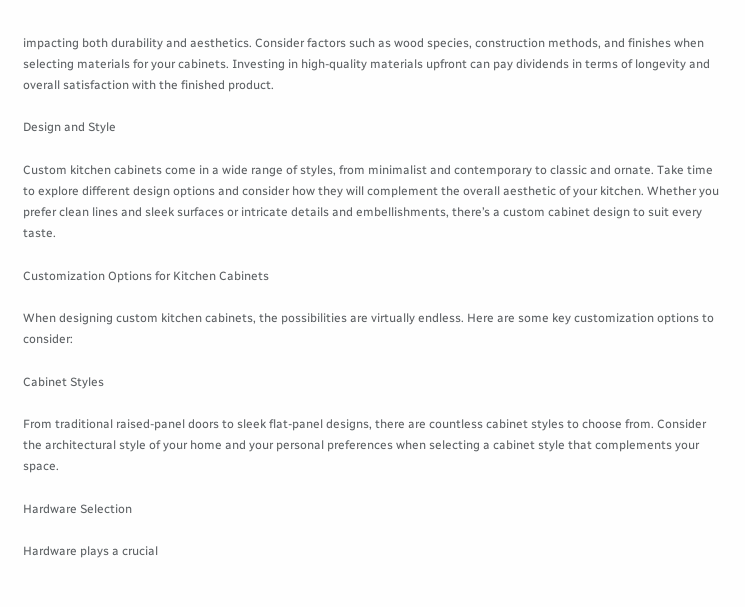impacting both durability and aesthetics. Consider factors such as wood species, construction methods, and finishes when selecting materials for your cabinets. Investing in high-quality materials upfront can pay dividends in terms of longevity and overall satisfaction with the finished product.

Design and Style

Custom kitchen cabinets come in a wide range of styles, from minimalist and contemporary to classic and ornate. Take time to explore different design options and consider how they will complement the overall aesthetic of your kitchen. Whether you prefer clean lines and sleek surfaces or intricate details and embellishments, there’s a custom cabinet design to suit every taste.

Customization Options for Kitchen Cabinets

When designing custom kitchen cabinets, the possibilities are virtually endless. Here are some key customization options to consider:

Cabinet Styles

From traditional raised-panel doors to sleek flat-panel designs, there are countless cabinet styles to choose from. Consider the architectural style of your home and your personal preferences when selecting a cabinet style that complements your space.

Hardware Selection

Hardware plays a crucial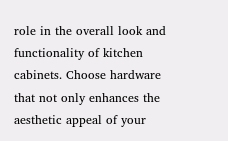role in the overall look and functionality of kitchen cabinets. Choose hardware that not only enhances the aesthetic appeal of your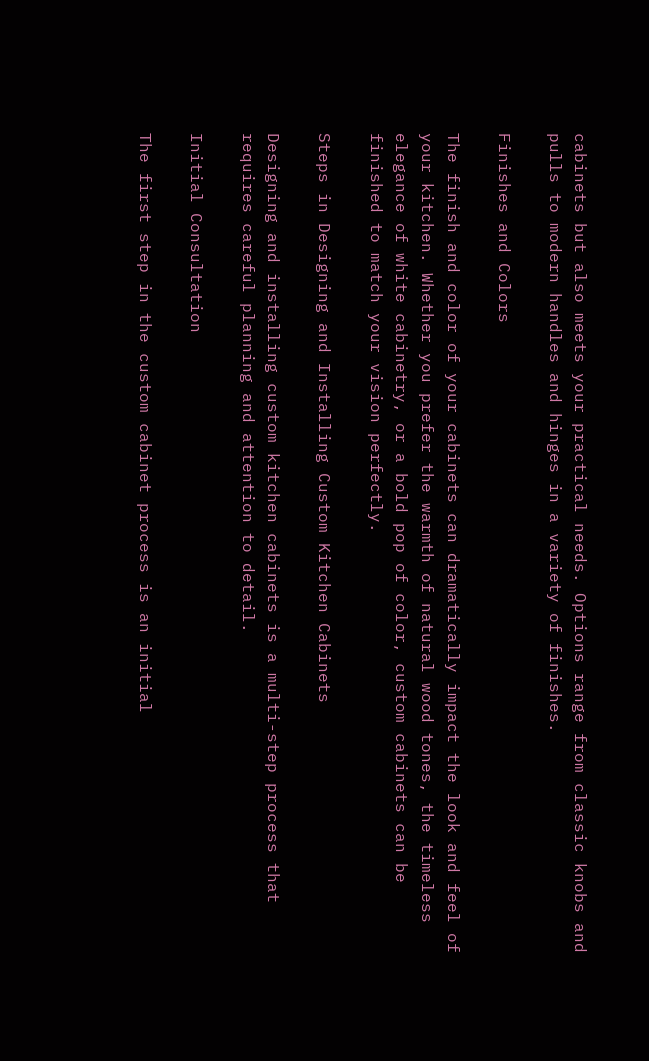cabinets but also meets your practical needs. Options range from classic knobs and pulls to modern handles and hinges in a variety of finishes.

Finishes and Colors

The finish and color of your cabinets can dramatically impact the look and feel of your kitchen. Whether you prefer the warmth of natural wood tones, the timeless elegance of white cabinetry, or a bold pop of color, custom cabinets can be finished to match your vision perfectly.

Steps in Designing and Installing Custom Kitchen Cabinets

Designing and installing custom kitchen cabinets is a multi-step process that requires careful planning and attention to detail.

Initial Consultation

The first step in the custom cabinet process is an initial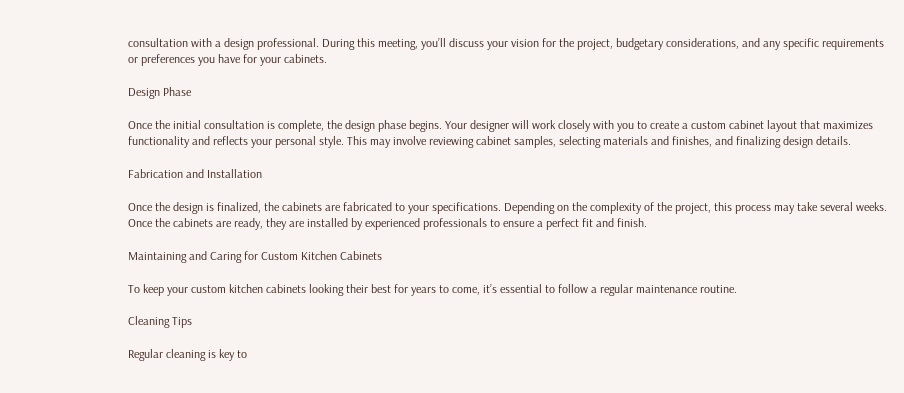consultation with a design professional. During this meeting, you’ll discuss your vision for the project, budgetary considerations, and any specific requirements or preferences you have for your cabinets.

Design Phase

Once the initial consultation is complete, the design phase begins. Your designer will work closely with you to create a custom cabinet layout that maximizes functionality and reflects your personal style. This may involve reviewing cabinet samples, selecting materials and finishes, and finalizing design details.

Fabrication and Installation

Once the design is finalized, the cabinets are fabricated to your specifications. Depending on the complexity of the project, this process may take several weeks. Once the cabinets are ready, they are installed by experienced professionals to ensure a perfect fit and finish.

Maintaining and Caring for Custom Kitchen Cabinets

To keep your custom kitchen cabinets looking their best for years to come, it’s essential to follow a regular maintenance routine.

Cleaning Tips

Regular cleaning is key to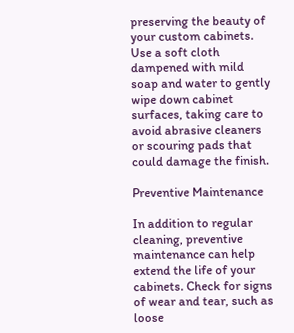preserving the beauty of your custom cabinets. Use a soft cloth dampened with mild soap and water to gently wipe down cabinet surfaces, taking care to avoid abrasive cleaners or scouring pads that could damage the finish.

Preventive Maintenance

In addition to regular cleaning, preventive maintenance can help extend the life of your cabinets. Check for signs of wear and tear, such as loose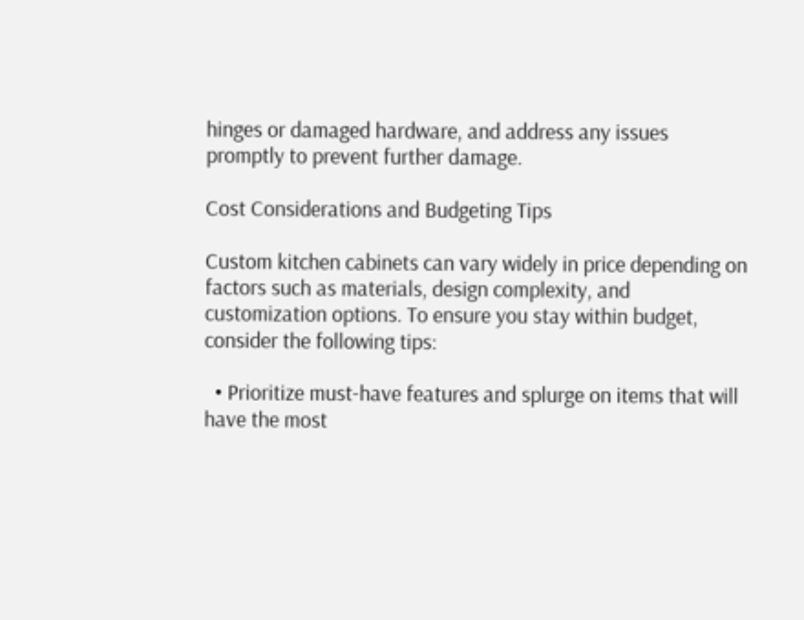hinges or damaged hardware, and address any issues promptly to prevent further damage.

Cost Considerations and Budgeting Tips

Custom kitchen cabinets can vary widely in price depending on factors such as materials, design complexity, and customization options. To ensure you stay within budget, consider the following tips:

  • Prioritize must-have features and splurge on items that will have the most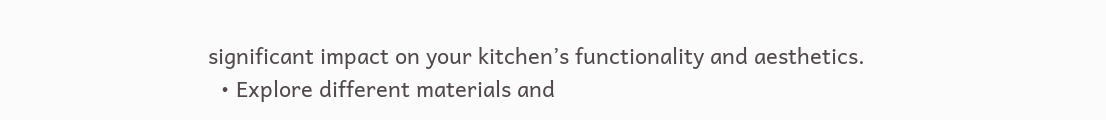significant impact on your kitchen’s functionality and aesthetics.
  • Explore different materials and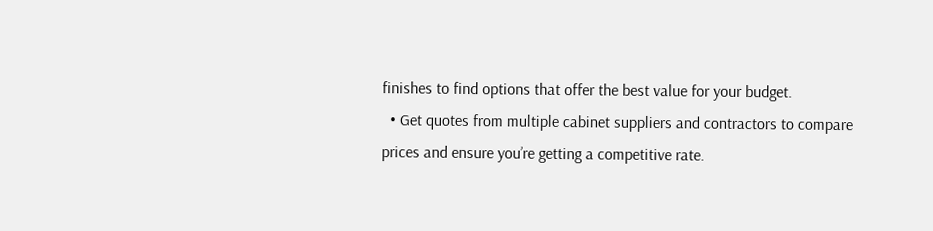finishes to find options that offer the best value for your budget.
  • Get quotes from multiple cabinet suppliers and contractors to compare prices and ensure you’re getting a competitive rate.